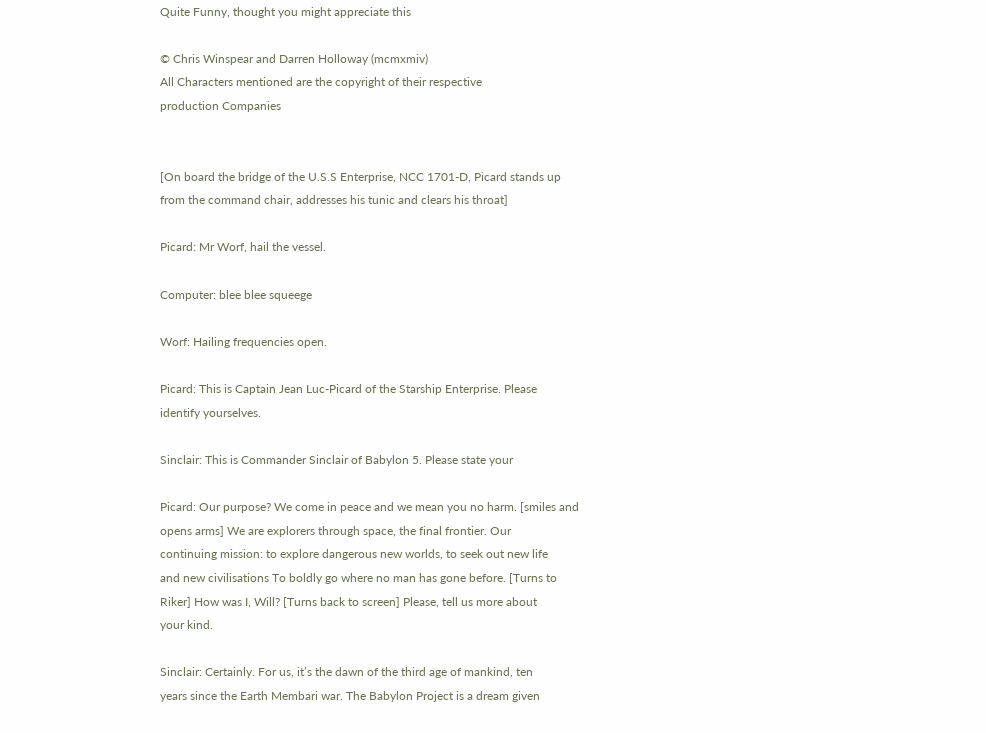Quite Funny, thought you might appreciate this

© Chris Winspear and Darren Holloway (mcmxmiv)
All Characters mentioned are the copyright of their respective
production Companies


[On board the bridge of the U.S.S Enterprise, NCC 1701-D, Picard stands up
from the command chair, addresses his tunic and clears his throat]

Picard: Mr Worf, hail the vessel.

Computer: blee blee squeege

Worf: Hailing frequencies open.

Picard: This is Captain Jean Luc-Picard of the Starship Enterprise. Please
identify yourselves.

Sinclair: This is Commander Sinclair of Babylon 5. Please state your

Picard: Our purpose? We come in peace and we mean you no harm. [smiles and
opens arms] We are explorers through space, the final frontier. Our
continuing mission: to explore dangerous new worlds, to seek out new life
and new civilisations To boldly go where no man has gone before. [Turns to
Riker] How was I, Will? [Turns back to screen] Please, tell us more about
your kind.

Sinclair: Certainly. For us, it’s the dawn of the third age of mankind, ten
years since the Earth Membari war. The Babylon Project is a dream given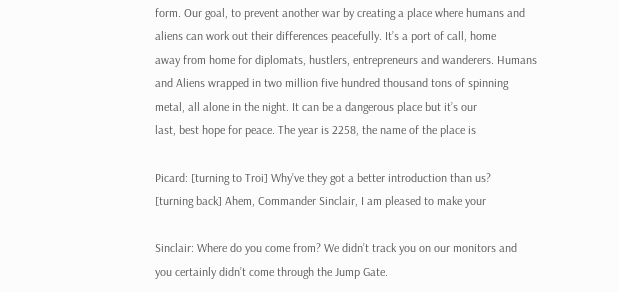form. Our goal, to prevent another war by creating a place where humans and
aliens can work out their differences peacefully. It’s a port of call, home
away from home for diplomats, hustlers, entrepreneurs and wanderers. Humans
and Aliens wrapped in two million five hundred thousand tons of spinning
metal, all alone in the night. It can be a dangerous place but it’s our
last, best hope for peace. The year is 2258, the name of the place is

Picard: [turning to Troi] Why’ve they got a better introduction than us?
[turning back] Ahem, Commander Sinclair, I am pleased to make your

Sinclair: Where do you come from? We didn’t track you on our monitors and
you certainly didn’t come through the Jump Gate.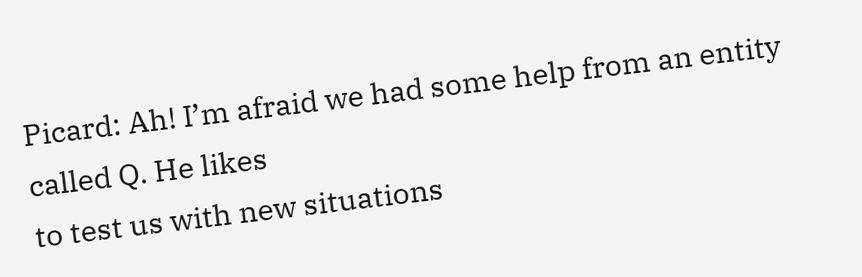Picard: Ah! I’m afraid we had some help from an entity called Q. He likes
to test us with new situations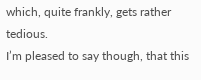which, quite frankly, gets rather tedious.
I’m pleased to say though, that this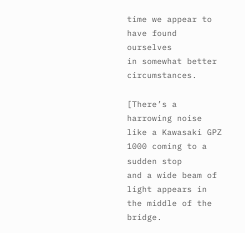time we appear to have found ourselves
in somewhat better circumstances.

[There’s a harrowing noise like a Kawasaki GPZ 1000 coming to a sudden stop
and a wide beam of light appears in the middle of the bridge.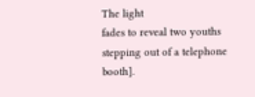The light
fades to reveal two youths stepping out of a telephone booth].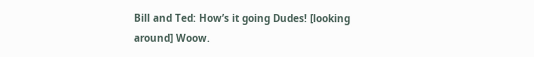Bill and Ted: How’s it going Dudes! [looking around] Woow.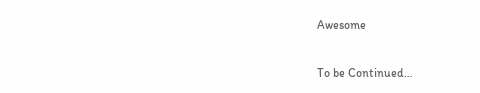Awesome

To be Continued…